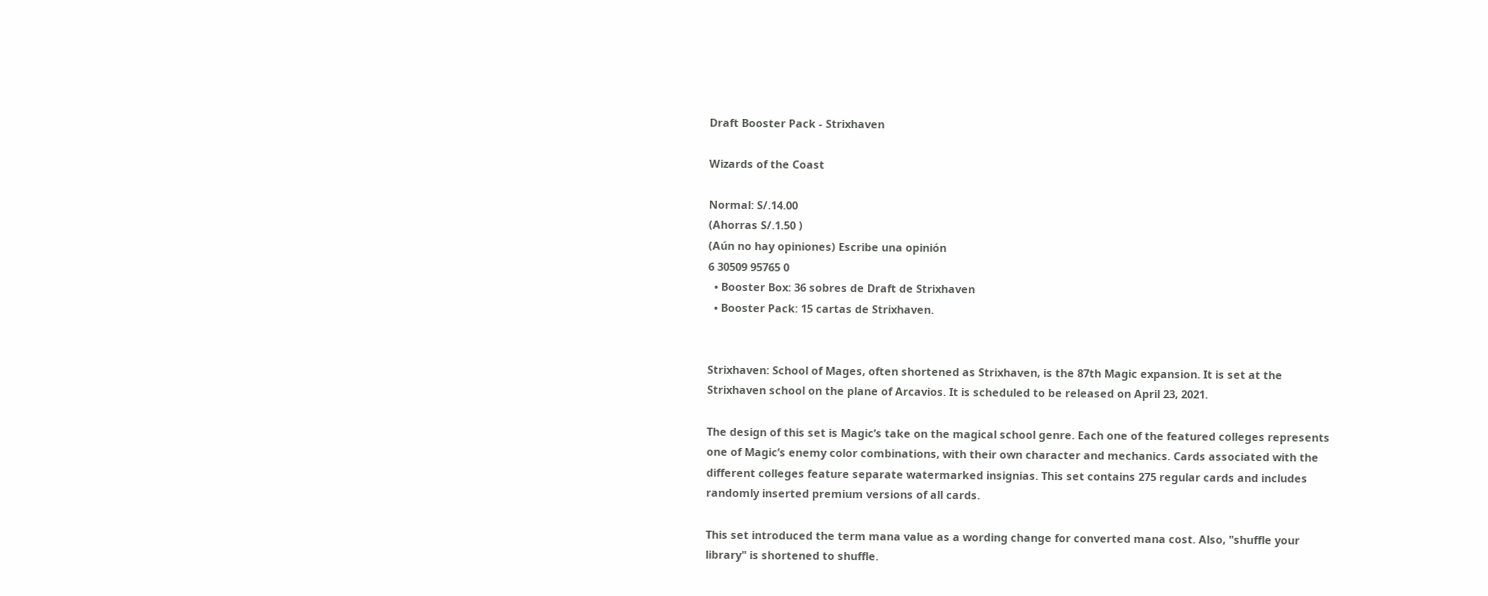Draft Booster Pack - Strixhaven

Wizards of the Coast

Normal: S/.14.00
(Ahorras S/.1.50 )
(Aún no hay opiniones) Escribe una opinión
6 30509 95765 0
  • Booster Box: 36 sobres de Draft de Strixhaven
  • Booster Pack: 15 cartas de Strixhaven.


Strixhaven: School of Mages, often shortened as Strixhaven, is the 87th Magic expansion. It is set at the Strixhaven school on the plane of Arcavios. It is scheduled to be released on April 23, 2021.

The design of this set is Magic’s take on the magical school genre. Each one of the featured colleges represents one of Magic’s enemy color combinations, with their own character and mechanics. Cards associated with the different colleges feature separate watermarked insignias. This set contains 275 regular cards and includes randomly inserted premium versions of all cards.

This set introduced the term mana value as a wording change for converted mana cost. Also, "shuffle your library" is shortened to shuffle.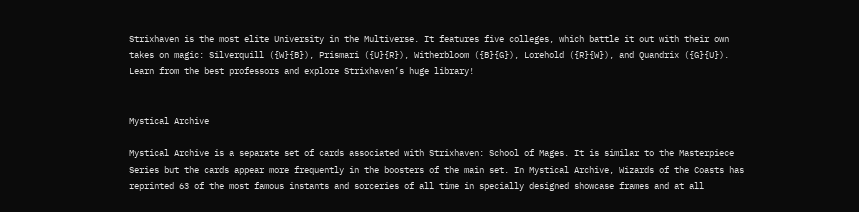Strixhaven is the most elite University in the Multiverse. It features five colleges, which battle it out with their own takes on magic: Silverquill ({W}{B}), Prismari ({U}{R}), Witherbloom ({B}{G}), Lorehold ({R}{W}), and Quandrix ({G}{U}). Learn from the best professors and explore Strixhaven’s huge library!


Mystical Archive

Mystical Archive is a separate set of cards associated with Strixhaven: School of Mages. It is similar to the Masterpiece Series but the cards appear more frequently in the boosters of the main set. In Mystical Archive, Wizards of the Coasts has reprinted 63 of the most famous instants and sorceries of all time in specially designed showcase frames and at all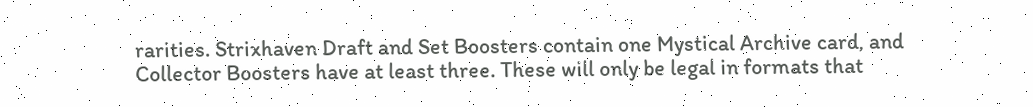rarities. Strixhaven Draft and Set Boosters contain one Mystical Archive card, and Collector Boosters have at least three. These will only be legal in formats that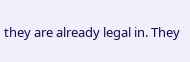they are already legal in. They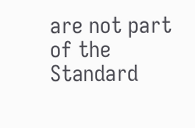are not part of the Standard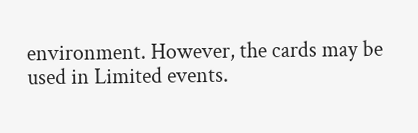environment. However, the cards may be used in Limited events.